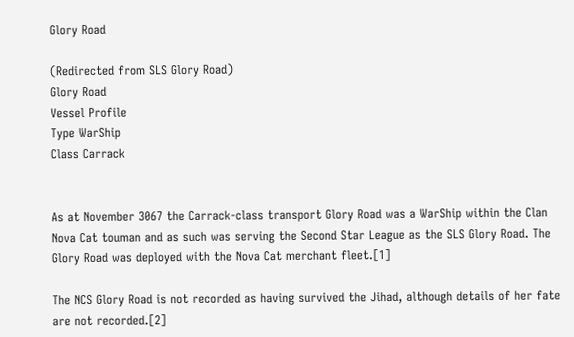Glory Road

(Redirected from SLS Glory Road)
Glory Road
Vessel Profile
Type WarShip
Class Carrack


As at November 3067 the Carrack-class transport Glory Road was a WarShip within the Clan Nova Cat touman and as such was serving the Second Star League as the SLS Glory Road. The Glory Road was deployed with the Nova Cat merchant fleet.[1]

The NCS Glory Road is not recorded as having survived the Jihad, although details of her fate are not recorded.[2]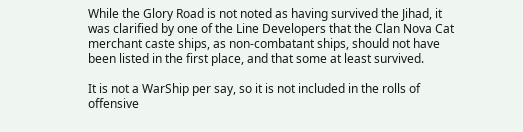While the Glory Road is not noted as having survived the Jihad, it was clarified by one of the Line Developers that the Clan Nova Cat merchant caste ships, as non-combatant ships, should not have been listed in the first place, and that some at least survived.

It is not a WarShip per say, so it is not included in the rolls of offensive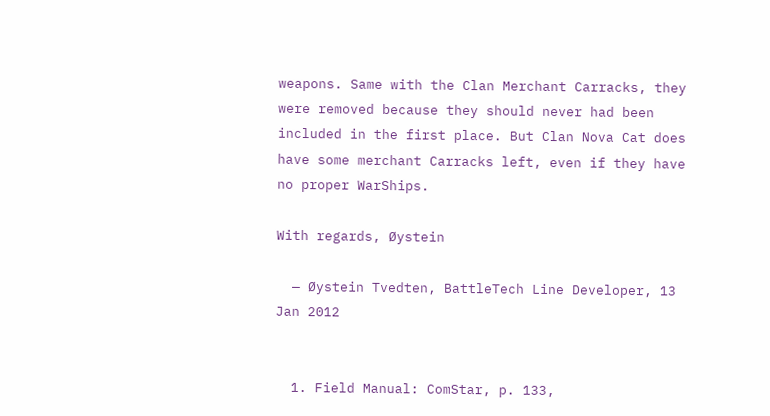weapons. Same with the Clan Merchant Carracks, they were removed because they should never had been included in the first place. But Clan Nova Cat does have some merchant Carracks left, even if they have no proper WarShips.

With regards, Øystein

  — Øystein Tvedten, BattleTech Line Developer, 13 Jan 2012


  1. Field Manual: ComStar, p. 133,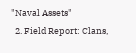"Naval Assets"
  2. Field Report: Clans,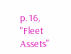p. 16, "Fleet Assets"